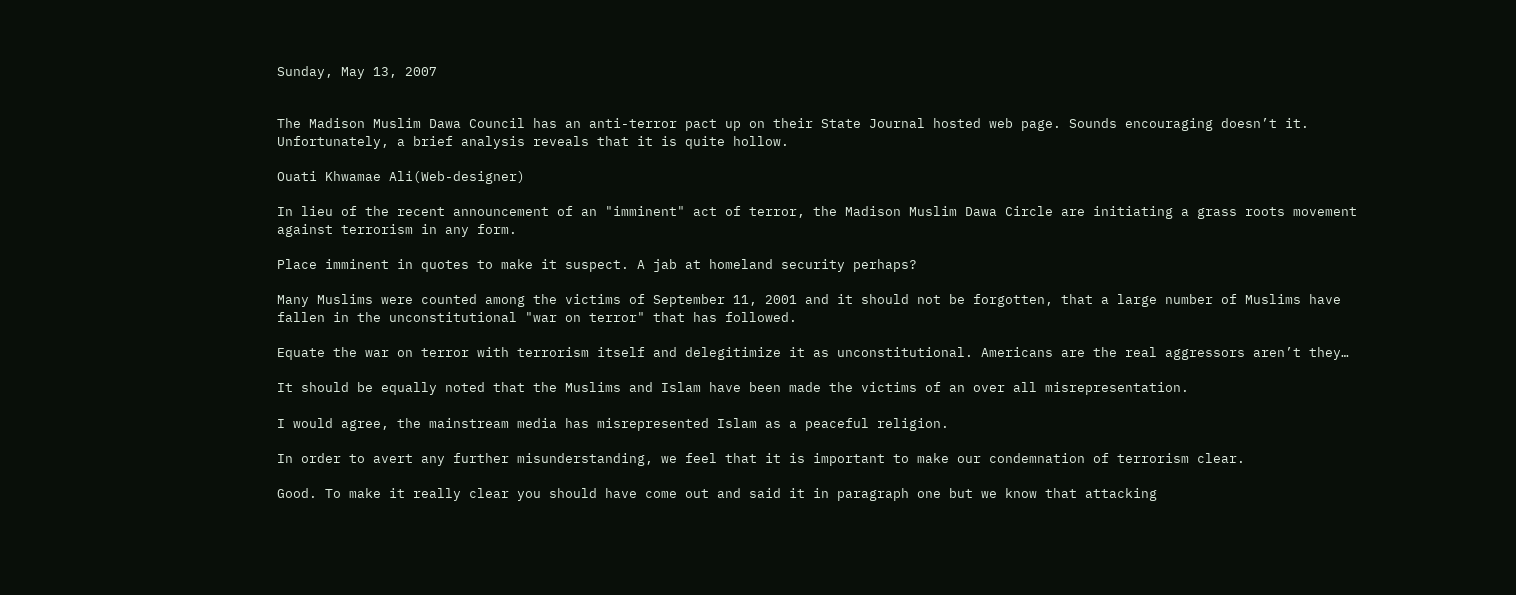Sunday, May 13, 2007


The Madison Muslim Dawa Council has an anti-terror pact up on their State Journal hosted web page. Sounds encouraging doesn’t it. Unfortunately, a brief analysis reveals that it is quite hollow.

Ouati Khwamae Ali(Web-designer)

In lieu of the recent announcement of an "imminent" act of terror, the Madison Muslim Dawa Circle are initiating a grass roots movement against terrorism in any form.

Place imminent in quotes to make it suspect. A jab at homeland security perhaps?

Many Muslims were counted among the victims of September 11, 2001 and it should not be forgotten, that a large number of Muslims have fallen in the unconstitutional "war on terror" that has followed.

Equate the war on terror with terrorism itself and delegitimize it as unconstitutional. Americans are the real aggressors aren’t they…

It should be equally noted that the Muslims and Islam have been made the victims of an over all misrepresentation.

I would agree, the mainstream media has misrepresented Islam as a peaceful religion.

In order to avert any further misunderstanding, we feel that it is important to make our condemnation of terrorism clear.

Good. To make it really clear you should have come out and said it in paragraph one but we know that attacking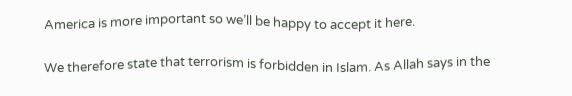America is more important so we’ll be happy to accept it here.

We therefore state that terrorism is forbidden in Islam. As Allah says in the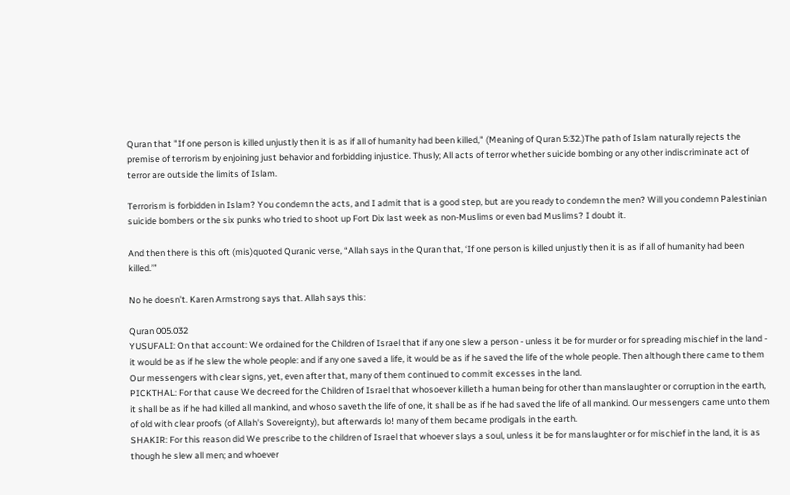Quran that "If one person is killed unjustly then it is as if all of humanity had been killed," (Meaning of Quran 5:32.)The path of Islam naturally rejects the premise of terrorism by enjoining just behavior and forbidding injustice. Thusly; All acts of terror whether suicide bombing or any other indiscriminate act of terror are outside the limits of Islam.

Terrorism is forbidden in Islam? You condemn the acts, and I admit that is a good step, but are you ready to condemn the men? Will you condemn Palestinian suicide bombers or the six punks who tried to shoot up Fort Dix last week as non-Muslims or even bad Muslims? I doubt it.

And then there is this oft (mis)quoted Quranic verse, “Allah says in the Quran that, ‘If one person is killed unjustly then it is as if all of humanity had been killed.’”

No he doesn’t. Karen Armstrong says that. Allah says this:

Quran 005.032
YUSUFALI: On that account: We ordained for the Children of Israel that if any one slew a person - unless it be for murder or for spreading mischief in the land - it would be as if he slew the whole people: and if any one saved a life, it would be as if he saved the life of the whole people. Then although there came to them Our messengers with clear signs, yet, even after that, many of them continued to commit excesses in the land.
PICKTHAL: For that cause We decreed for the Children of Israel that whosoever killeth a human being for other than manslaughter or corruption in the earth, it shall be as if he had killed all mankind, and whoso saveth the life of one, it shall be as if he had saved the life of all mankind. Our messengers came unto them of old with clear proofs (of Allah's Sovereignty), but afterwards lo! many of them became prodigals in the earth.
SHAKIR: For this reason did We prescribe to the children of Israel that whoever slays a soul, unless it be for manslaughter or for mischief in the land, it is as though he slew all men; and whoever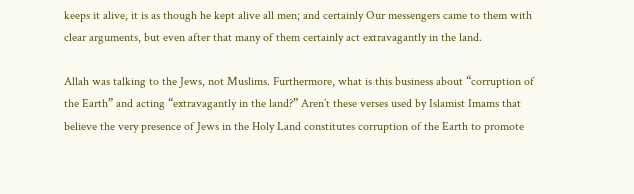keeps it alive, it is as though he kept alive all men; and certainly Our messengers came to them with clear arguments, but even after that many of them certainly act extravagantly in the land.

Allah was talking to the Jews, not Muslims. Furthermore, what is this business about “corruption of the Earth” and acting “extravagantly in the land?” Aren’t these verses used by Islamist Imams that believe the very presence of Jews in the Holy Land constitutes corruption of the Earth to promote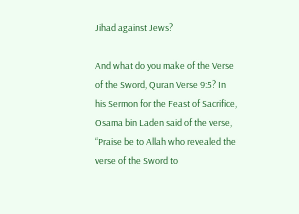Jihad against Jews?

And what do you make of the Verse of the Sword, Quran Verse 9:5? In his Sermon for the Feast of Sacrifice, Osama bin Laden said of the verse, “Praise be to Allah who revealed the verse of the Sword to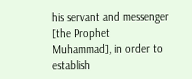his servant and messenger [the Prophet Muhammad], in order to establish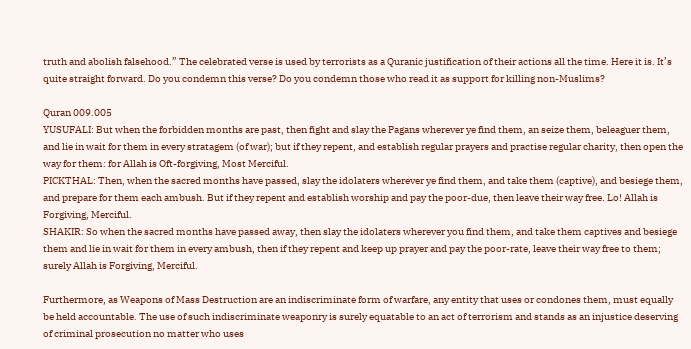truth and abolish falsehood.” The celebrated verse is used by terrorists as a Quranic justification of their actions all the time. Here it is. It’s quite straight forward. Do you condemn this verse? Do you condemn those who read it as support for killing non-Muslims?

Quran 009.005
YUSUFALI: But when the forbidden months are past, then fight and slay the Pagans wherever ye find them, an seize them, beleaguer them, and lie in wait for them in every stratagem (of war); but if they repent, and establish regular prayers and practise regular charity, then open the way for them: for Allah is Oft-forgiving, Most Merciful.
PICKTHAL: Then, when the sacred months have passed, slay the idolaters wherever ye find them, and take them (captive), and besiege them, and prepare for them each ambush. But if they repent and establish worship and pay the poor-due, then leave their way free. Lo! Allah is Forgiving, Merciful.
SHAKIR: So when the sacred months have passed away, then slay the idolaters wherever you find them, and take them captives and besiege them and lie in wait for them in every ambush, then if they repent and keep up prayer and pay the poor-rate, leave their way free to them; surely Allah is Forgiving, Merciful.

Furthermore, as Weapons of Mass Destruction are an indiscriminate form of warfare, any entity that uses or condones them, must equally be held accountable. The use of such indiscriminate weaponry is surely equatable to an act of terrorism and stands as an injustice deserving of criminal prosecution no matter who uses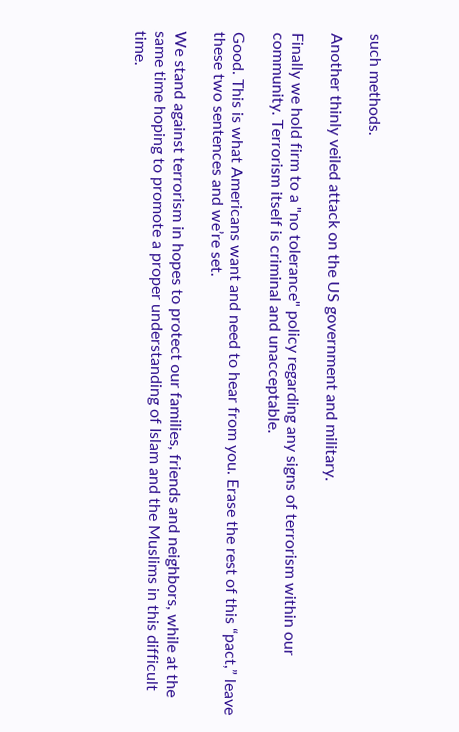such methods.

Another thinly veiled attack on the US government and military.

Finally we hold firm to a "no tolerance" policy regarding any signs of terrorism within our community. Terrorism itself is criminal and unacceptable.

Good. This is what Americans want and need to hear from you. Erase the rest of this “pact,” leave these two sentences and we’re set.

We stand against terrorism in hopes to protect our families, friends and neighbors, while at the same time hoping to promote a proper understanding of Islam and the Muslims in this difficult time.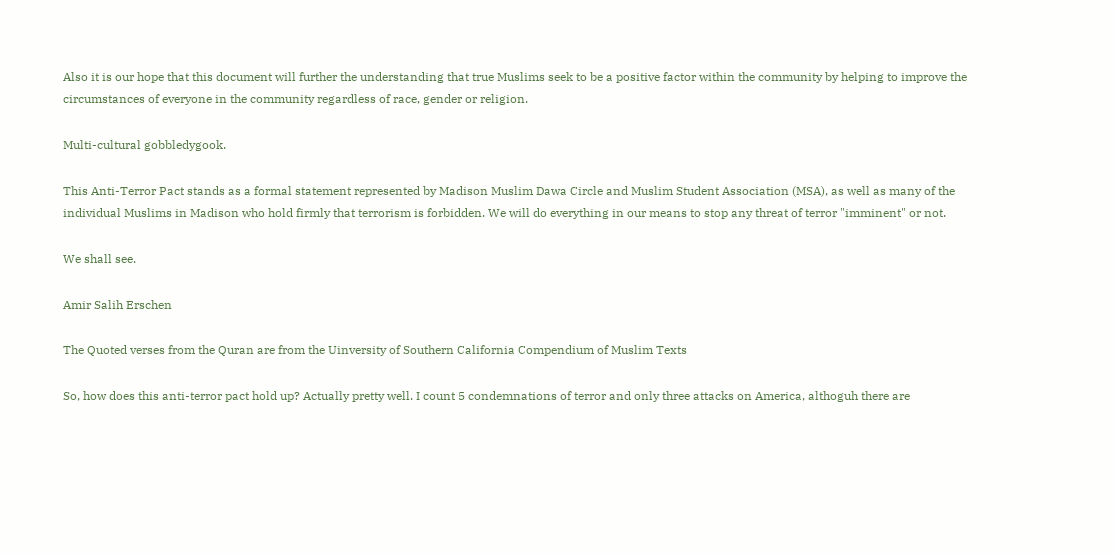Also it is our hope that this document will further the understanding that true Muslims seek to be a positive factor within the community by helping to improve the circumstances of everyone in the community regardless of race, gender or religion.

Multi-cultural gobbledygook.

This Anti-Terror Pact stands as a formal statement represented by Madison Muslim Dawa Circle and Muslim Student Association (MSA), as well as many of the individual Muslims in Madison who hold firmly that terrorism is forbidden. We will do everything in our means to stop any threat of terror "imminent" or not.

We shall see.

Amir Salih Erschen

The Quoted verses from the Quran are from the Uinversity of Southern California Compendium of Muslim Texts

So, how does this anti-terror pact hold up? Actually pretty well. I count 5 condemnations of terror and only three attacks on America, althoguh there are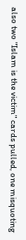also two "Islam is the victim" cards pulled, one misquoting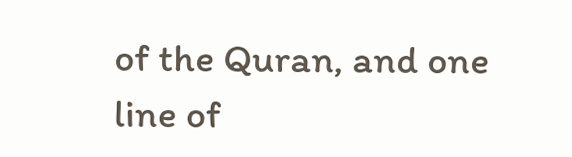of the Quran, and one line of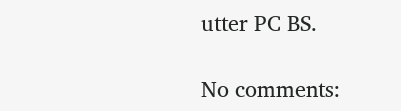utter PC BS.

No comments: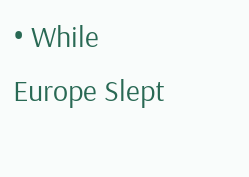• While Europe Slept